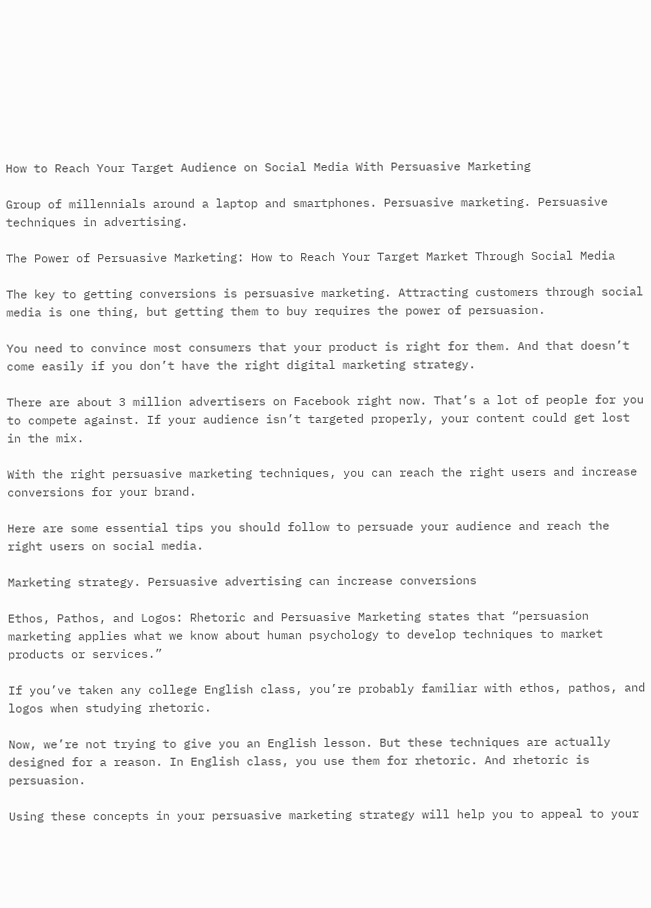How to Reach Your Target Audience on Social Media With Persuasive Marketing

Group of millennials around a laptop and smartphones. Persuasive marketing. Persuasive techniques in advertising.

The Power of Persuasive Marketing: How to Reach Your Target Market Through Social Media

The key to getting conversions is persuasive marketing. Attracting customers through social media is one thing, but getting them to buy requires the power of persuasion.

You need to convince most consumers that your product is right for them. And that doesn’t come easily if you don’t have the right digital marketing strategy.

There are about 3 million advertisers on Facebook right now. That’s a lot of people for you to compete against. If your audience isn’t targeted properly, your content could get lost in the mix.

With the right persuasive marketing techniques, you can reach the right users and increase conversions for your brand.

Here are some essential tips you should follow to persuade your audience and reach the right users on social media.

Marketing strategy. Persuasive advertising can increase conversions

Ethos, Pathos, and Logos: Rhetoric and Persuasive Marketing states that “persuasion marketing applies what we know about human psychology to develop techniques to market products or services.”

If you’ve taken any college English class, you’re probably familiar with ethos, pathos, and logos when studying rhetoric.

Now, we’re not trying to give you an English lesson. But these techniques are actually designed for a reason. In English class, you use them for rhetoric. And rhetoric is persuasion.

Using these concepts in your persuasive marketing strategy will help you to appeal to your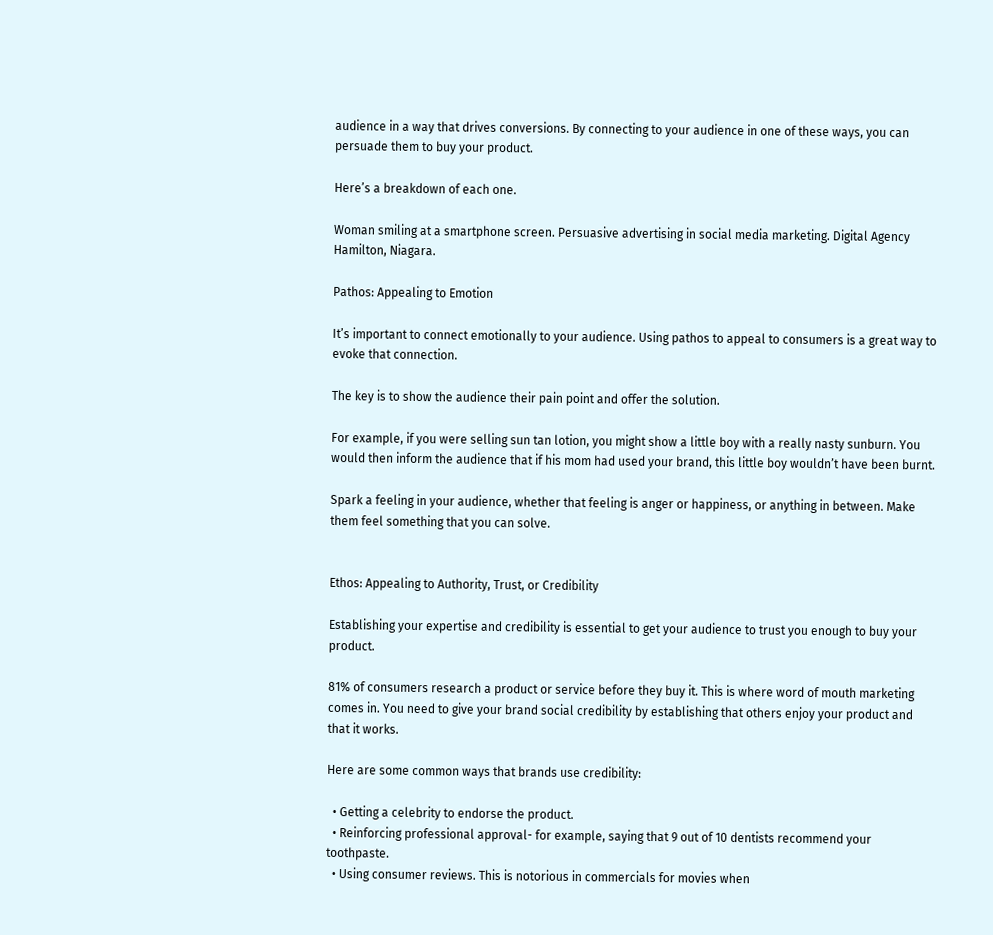audience in a way that drives conversions. By connecting to your audience in one of these ways, you can persuade them to buy your product.

Here’s a breakdown of each one.

Woman smiling at a smartphone screen. Persuasive advertising in social media marketing. Digital Agency Hamilton, Niagara.

Pathos: Appealing to Emotion

It’s important to connect emotionally to your audience. Using pathos to appeal to consumers is a great way to evoke that connection.

The key is to show the audience their pain point and offer the solution.

For example, if you were selling sun tan lotion, you might show a little boy with a really nasty sunburn. You would then inform the audience that if his mom had used your brand, this little boy wouldn’t have been burnt.

Spark a feeling in your audience, whether that feeling is anger or happiness, or anything in between. Make them feel something that you can solve.


Ethos: Appealing to Authority, Trust, or Credibility

Establishing your expertise and credibility is essential to get your audience to trust you enough to buy your product.

81% of consumers research a product or service before they buy it. This is where word of mouth marketing comes in. You need to give your brand social credibility by establishing that others enjoy your product and that it works.

Here are some common ways that brands use credibility:

  • Getting a celebrity to endorse the product.
  • Reinforcing professional approval- for example, saying that 9 out of 10 dentists recommend your toothpaste.
  • Using consumer reviews. This is notorious in commercials for movies when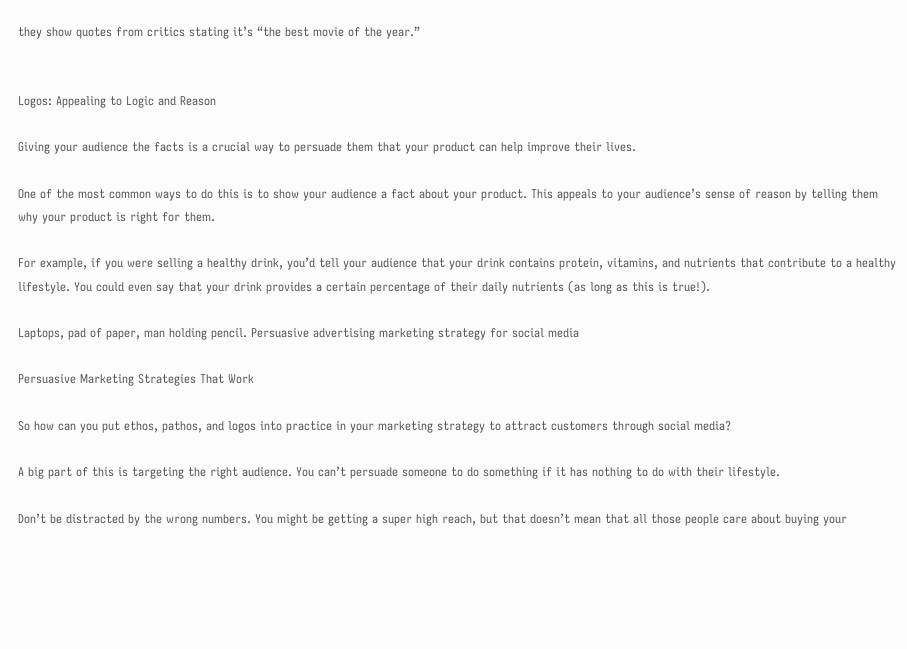they show quotes from critics stating it’s “the best movie of the year.”


Logos: Appealing to Logic and Reason

Giving your audience the facts is a crucial way to persuade them that your product can help improve their lives.

One of the most common ways to do this is to show your audience a fact about your product. This appeals to your audience’s sense of reason by telling them why your product is right for them.

For example, if you were selling a healthy drink, you’d tell your audience that your drink contains protein, vitamins, and nutrients that contribute to a healthy lifestyle. You could even say that your drink provides a certain percentage of their daily nutrients (as long as this is true!).

Laptops, pad of paper, man holding pencil. Persuasive advertising marketing strategy for social media

Persuasive Marketing Strategies That Work

So how can you put ethos, pathos, and logos into practice in your marketing strategy to attract customers through social media?

A big part of this is targeting the right audience. You can’t persuade someone to do something if it has nothing to do with their lifestyle.

Don’t be distracted by the wrong numbers. You might be getting a super high reach, but that doesn’t mean that all those people care about buying your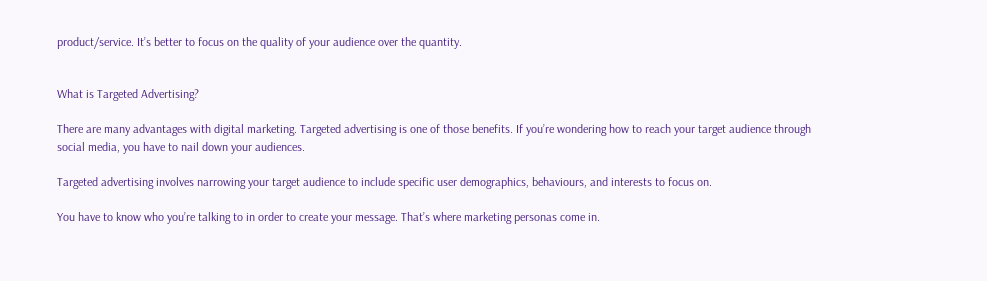product/service. It’s better to focus on the quality of your audience over the quantity.


What is Targeted Advertising?

There are many advantages with digital marketing. Targeted advertising is one of those benefits. If you’re wondering how to reach your target audience through social media, you have to nail down your audiences.

Targeted advertising involves narrowing your target audience to include specific user demographics, behaviours, and interests to focus on.

You have to know who you’re talking to in order to create your message. That’s where marketing personas come in.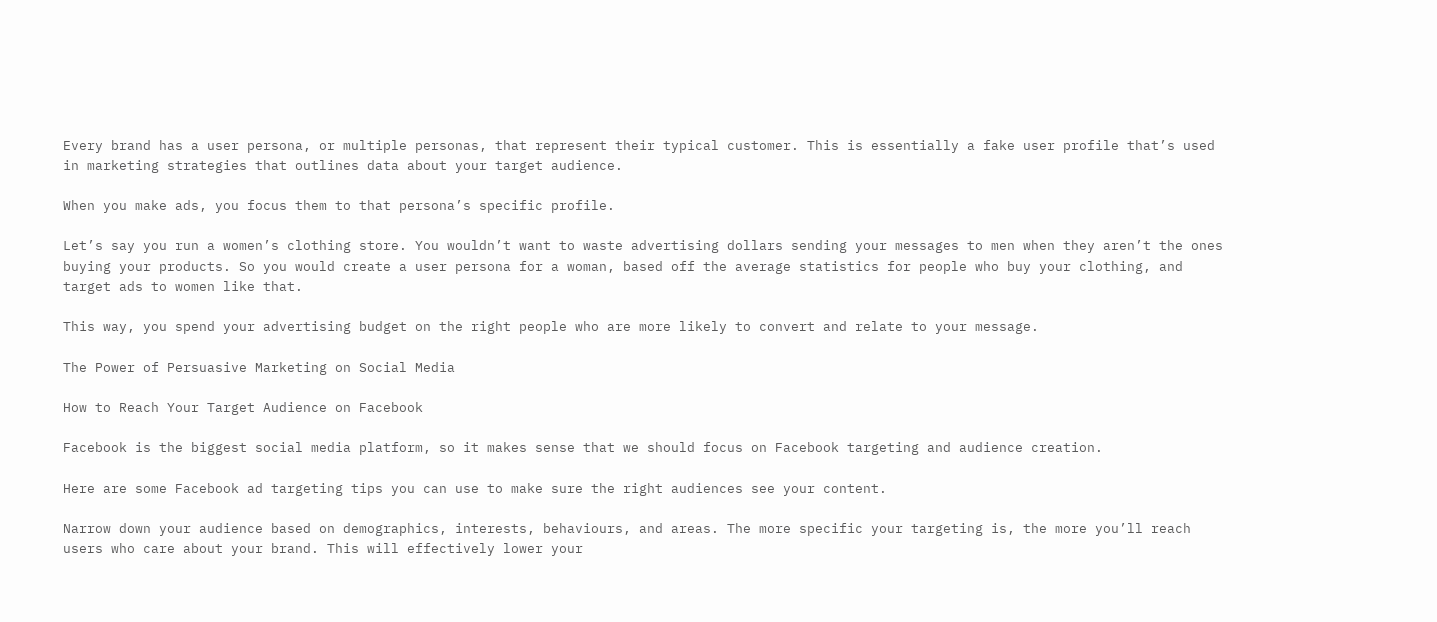Every brand has a user persona, or multiple personas, that represent their typical customer. This is essentially a fake user profile that’s used in marketing strategies that outlines data about your target audience.

When you make ads, you focus them to that persona’s specific profile.

Let’s say you run a women’s clothing store. You wouldn’t want to waste advertising dollars sending your messages to men when they aren’t the ones buying your products. So you would create a user persona for a woman, based off the average statistics for people who buy your clothing, and target ads to women like that.

This way, you spend your advertising budget on the right people who are more likely to convert and relate to your message.

The Power of Persuasive Marketing on Social Media

How to Reach Your Target Audience on Facebook

Facebook is the biggest social media platform, so it makes sense that we should focus on Facebook targeting and audience creation.

Here are some Facebook ad targeting tips you can use to make sure the right audiences see your content.

Narrow down your audience based on demographics, interests, behaviours, and areas. The more specific your targeting is, the more you’ll reach users who care about your brand. This will effectively lower your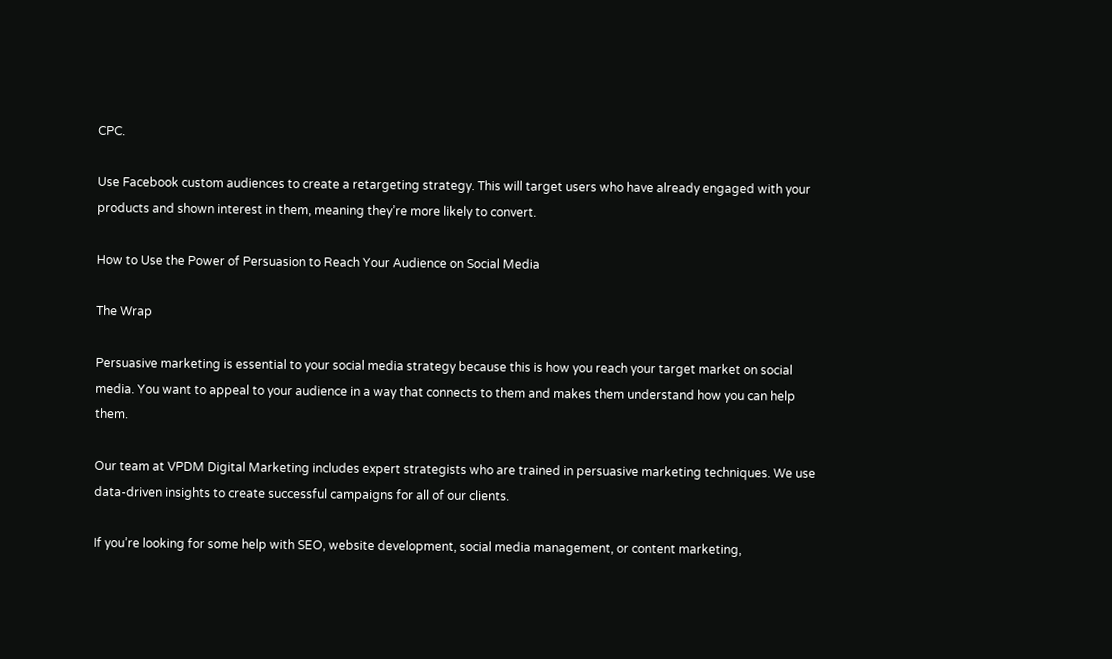CPC.

Use Facebook custom audiences to create a retargeting strategy. This will target users who have already engaged with your products and shown interest in them, meaning they’re more likely to convert.

How to Use the Power of Persuasion to Reach Your Audience on Social Media

The Wrap

Persuasive marketing is essential to your social media strategy because this is how you reach your target market on social media. You want to appeal to your audience in a way that connects to them and makes them understand how you can help them.

Our team at VPDM Digital Marketing includes expert strategists who are trained in persuasive marketing techniques. We use data-driven insights to create successful campaigns for all of our clients.

If you’re looking for some help with SEO, website development, social media management, or content marketing,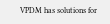VPDM has solutions for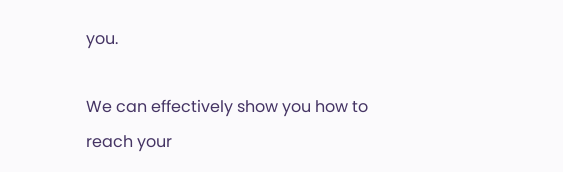you.

We can effectively show you how to reach your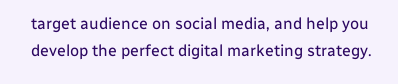target audience on social media, and help you develop the perfect digital marketing strategy.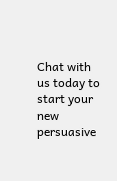Chat with us today to start your new persuasive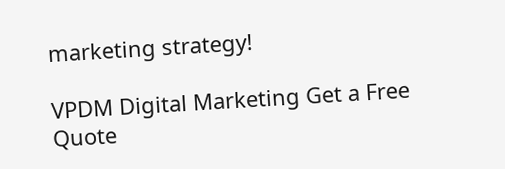marketing strategy!

VPDM Digital Marketing Get a Free Quote